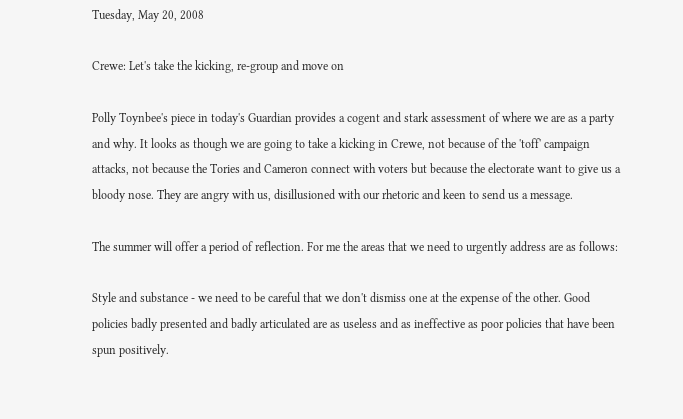Tuesday, May 20, 2008

Crewe: Let's take the kicking, re-group and move on

Polly Toynbee's piece in today's Guardian provides a cogent and stark assessment of where we are as a party and why. It looks as though we are going to take a kicking in Crewe, not because of the 'toff' campaign attacks, not because the Tories and Cameron connect with voters but because the electorate want to give us a bloody nose. They are angry with us, disillusioned with our rhetoric and keen to send us a message.

The summer will offer a period of reflection. For me the areas that we need to urgently address are as follows:

Style and substance - we need to be careful that we don't dismiss one at the expense of the other. Good policies badly presented and badly articulated are as useless and as ineffective as poor policies that have been spun positively.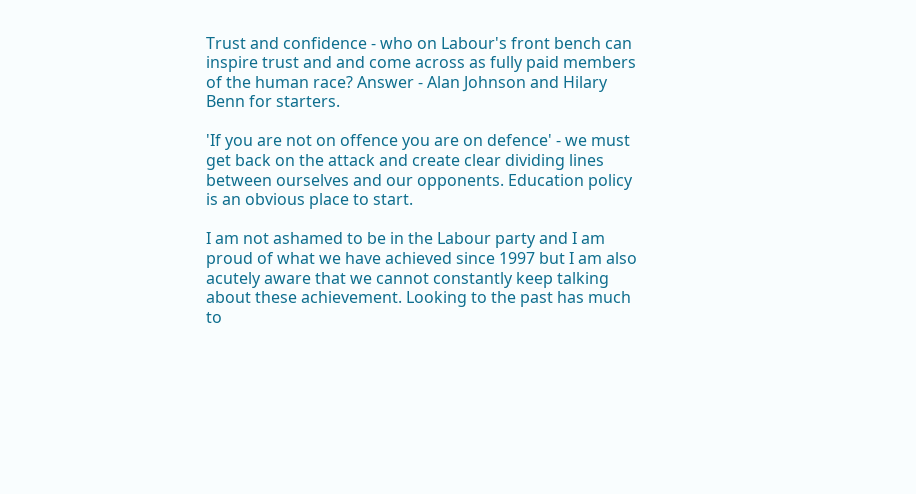Trust and confidence - who on Labour's front bench can inspire trust and and come across as fully paid members of the human race? Answer - Alan Johnson and Hilary Benn for starters.

'If you are not on offence you are on defence' - we must get back on the attack and create clear dividing lines between ourselves and our opponents. Education policy is an obvious place to start.

I am not ashamed to be in the Labour party and I am proud of what we have achieved since 1997 but I am also acutely aware that we cannot constantly keep talking about these achievement. Looking to the past has much to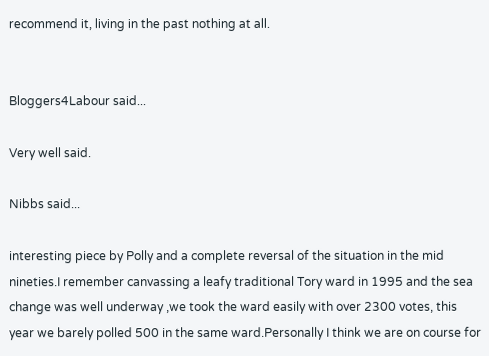recommend it, living in the past nothing at all.


Bloggers4Labour said...

Very well said.

Nibbs said...

interesting piece by Polly and a complete reversal of the situation in the mid nineties.I remember canvassing a leafy traditional Tory ward in 1995 and the sea change was well underway ,we took the ward easily with over 2300 votes, this year we barely polled 500 in the same ward.Personally I think we are on course for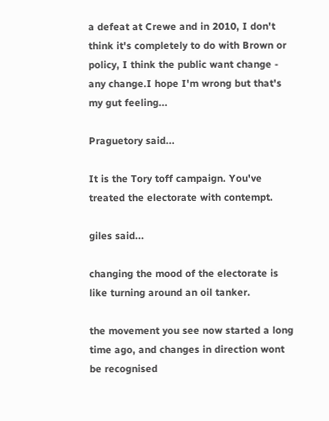a defeat at Crewe and in 2010, I don't think it's completely to do with Brown or policy, I think the public want change - any change.I hope I'm wrong but that's my gut feeling...

Praguetory said...

It is the Tory toff campaign. You've treated the electorate with contempt.

giles said...

changing the mood of the electorate is like turning around an oil tanker.

the movement you see now started a long time ago, and changes in direction wont be recognised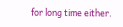for long time either.